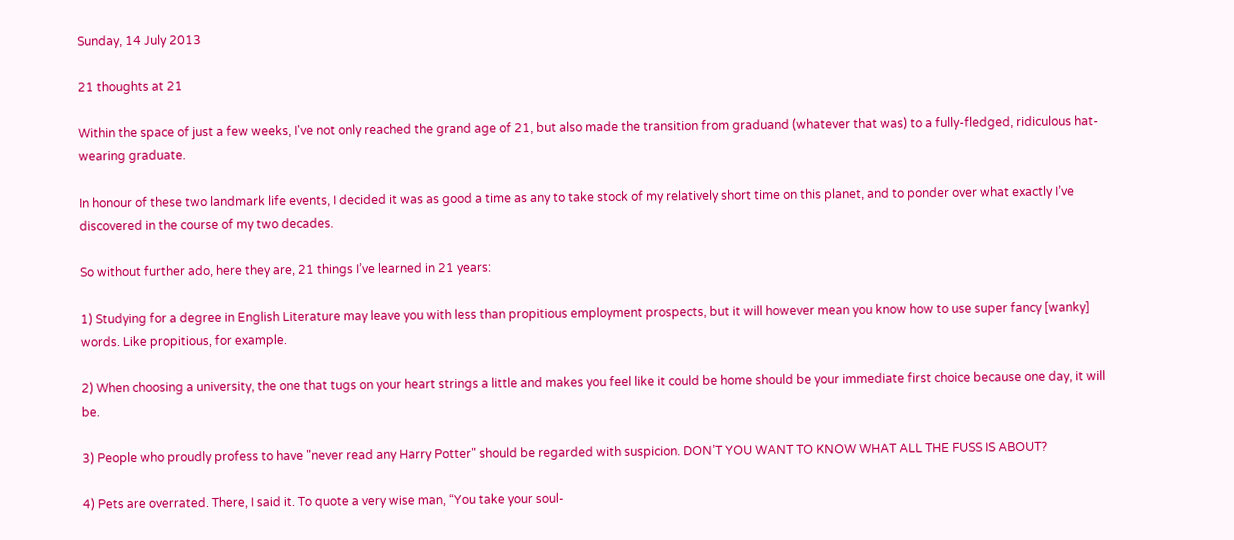Sunday, 14 July 2013

21 thoughts at 21

Within the space of just a few weeks, I've not only reached the grand age of 21, but also made the transition from graduand (whatever that was) to a fully-fledged, ridiculous hat-wearing graduate.

In honour of these two landmark life events, I decided it was as good a time as any to take stock of my relatively short time on this planet, and to ponder over what exactly I’ve discovered in the course of my two decades.

So without further ado, here they are, 21 things I’ve learned in 21 years:

1) Studying for a degree in English Literature may leave you with less than propitious employment prospects, but it will however mean you know how to use super fancy [wanky] words. Like propitious, for example.

2) When choosing a university, the one that tugs on your heart strings a little and makes you feel like it could be home should be your immediate first choice because one day, it will be.

3) People who proudly profess to have "never read any Harry Potter" should be regarded with suspicion. DON’T YOU WANT TO KNOW WHAT ALL THE FUSS IS ABOUT?

4) Pets are overrated. There, I said it. To quote a very wise man, “You take your soul-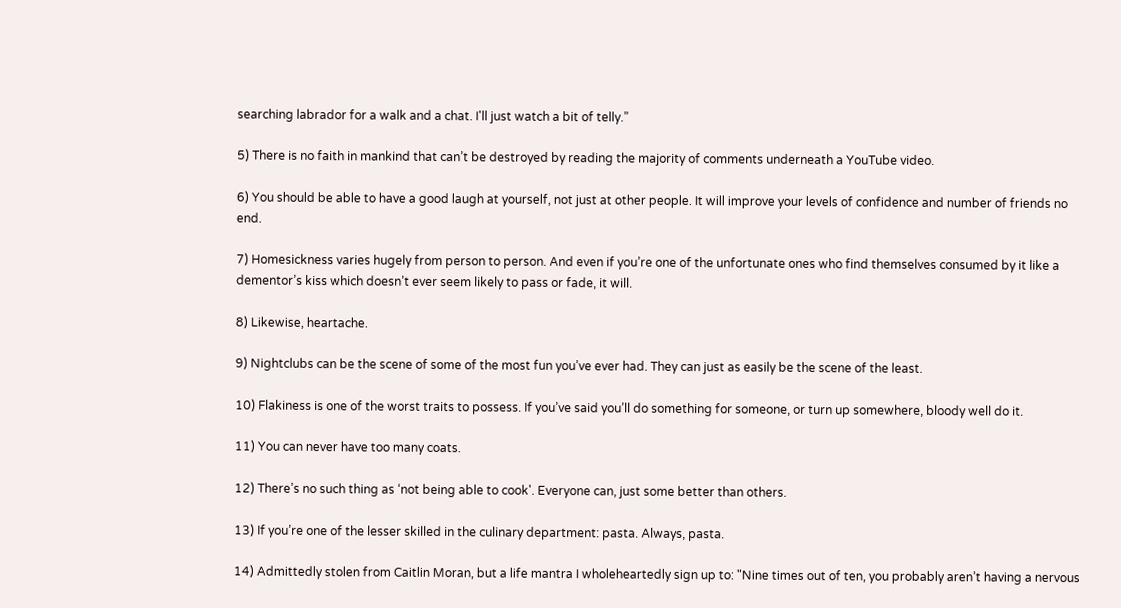searching labrador for a walk and a chat. I'll just watch a bit of telly.”

5) There is no faith in mankind that can’t be destroyed by reading the majority of comments underneath a YouTube video.

6) You should be able to have a good laugh at yourself, not just at other people. It will improve your levels of confidence and number of friends no end.

7) Homesickness varies hugely from person to person. And even if you’re one of the unfortunate ones who find themselves consumed by it like a dementor’s kiss which doesn’t ever seem likely to pass or fade, it will.

8) Likewise, heartache.

9) Nightclubs can be the scene of some of the most fun you’ve ever had. They can just as easily be the scene of the least.

10) Flakiness is one of the worst traits to possess. If you’ve said you’ll do something for someone, or turn up somewhere, bloody well do it.

11) You can never have too many coats.

12) There’s no such thing as ‘not being able to cook'. Everyone can, just some better than others.

13) If you’re one of the lesser skilled in the culinary department: pasta. Always, pasta.

14) Admittedly stolen from Caitlin Moran, but a life mantra I wholeheartedly sign up to: "Nine times out of ten, you probably aren’t having a nervous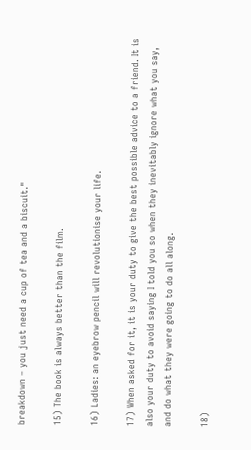breakdown – you just need a cup of tea and a biscuit."

15) The book is always better than the film.

16) Ladies: an eyebrow pencil will revolutionise your life.

17) When asked for it, it is your duty to give the best possible advice to a friend. It is also your duty to avoid saying I told you so when they inevitably ignore what you say, and do what they were going to do all along.

18)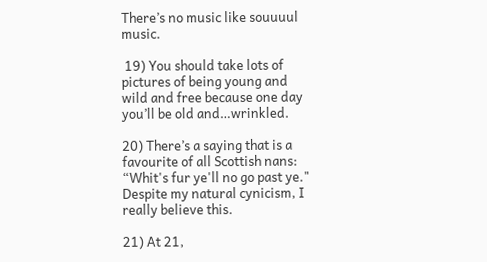There’s no music like souuuul music.

 19) You should take lots of pictures of being young and wild and free because one day you’ll be old and…wrinkled.

20) There’s a saying that is a favourite of all Scottish nans: “Whit's fur ye'll no go past ye." Despite my natural cynicism, I really believe this.

21) At 21,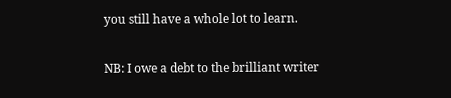you still have a whole lot to learn.

NB: I owe a debt to the brilliant writer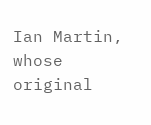Ian Martin, whose original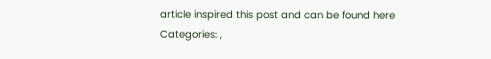article inspired this post and can be found here
Categories: ,